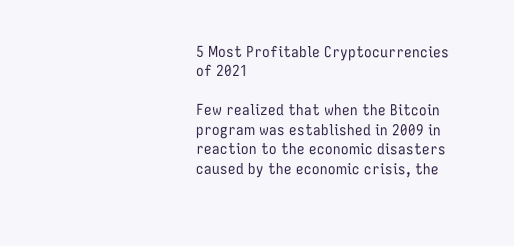5 Most Profitable Cryptocurrencies of 2021

Few realized that when the Bitcoin program was established in 2009 in reaction to the economic disasters caused by the economic crisis, the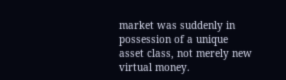market was suddenly in possession of a unique asset class, not merely new virtual money.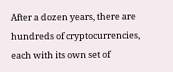After a dozen years, there are hundreds of cryptocurrencies, each with its own set of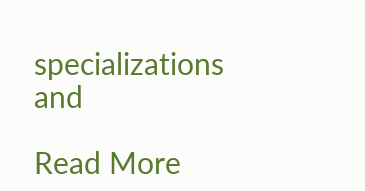specializations and

Read More